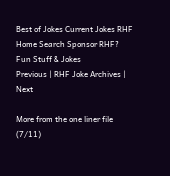Best of Jokes Current Jokes RHF Home Search Sponsor RHF?
Fun Stuff & Jokes
Previous | RHF Joke Archives | Next

More from the one liner file (7/11)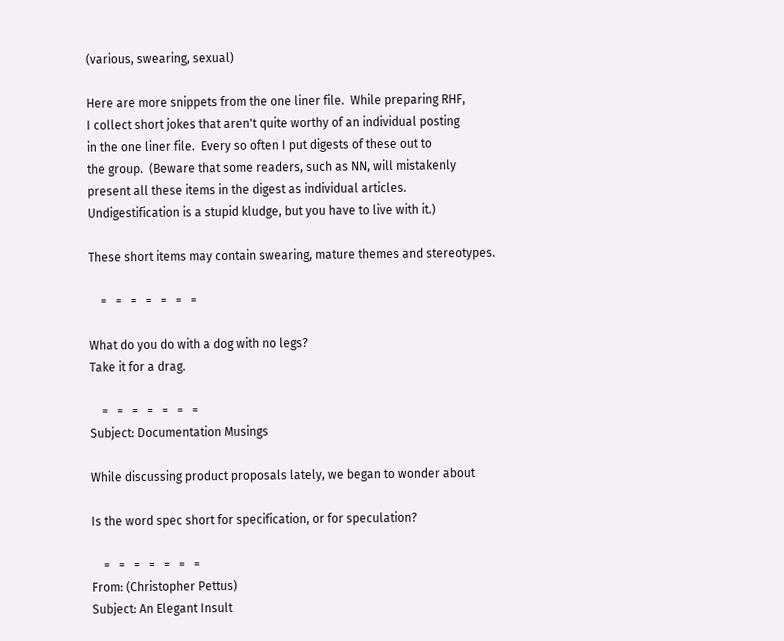(various, swearing, sexual)

Here are more snippets from the one liner file.  While preparing RHF,
I collect short jokes that aren't quite worthy of an individual posting
in the one liner file.  Every so often I put digests of these out to
the group.  (Beware that some readers, such as NN, will mistakenly
present all these items in the digest as individual articles.
Undigestification is a stupid kludge, but you have to live with it.)

These short items may contain swearing, mature themes and stereotypes.

    =   =   =   =   =   =   =

What do you do with a dog with no legs?
Take it for a drag.

    =   =   =   =   =   =   =
Subject: Documentation Musings

While discussing product proposals lately, we began to wonder about

Is the word spec short for specification, or for speculation?

    =   =   =   =   =   =   =
From: (Christopher Pettus)
Subject: An Elegant Insult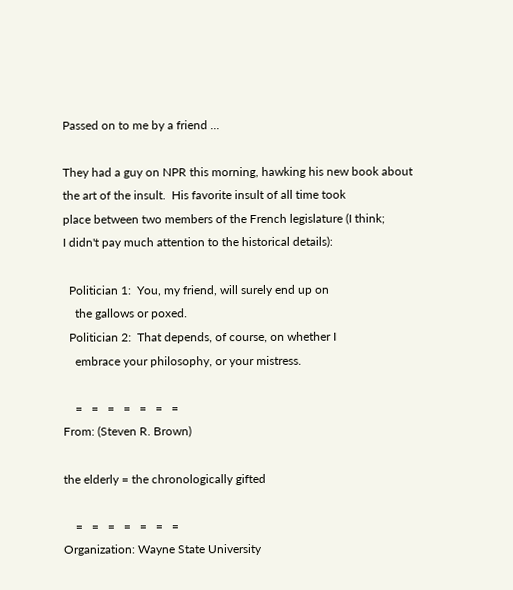Passed on to me by a friend ...

They had a guy on NPR this morning, hawking his new book about
the art of the insult.  His favorite insult of all time took
place between two members of the French legislature (I think;
I didn't pay much attention to the historical details):

  Politician 1:  You, my friend, will surely end up on
    the gallows or poxed.
  Politician 2:  That depends, of course, on whether I
    embrace your philosophy, or your mistress.

    =   =   =   =   =   =   =
From: (Steven R. Brown)

the elderly = the chronologically gifted

    =   =   =   =   =   =   =
Organization: Wayne State University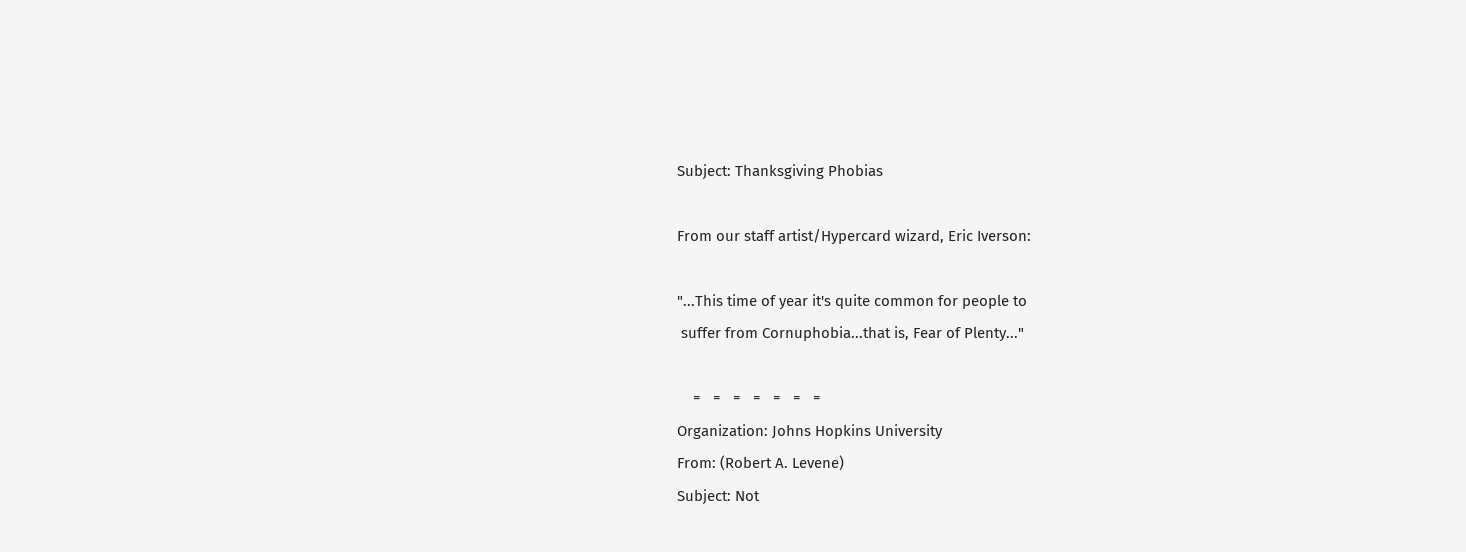Subject: Thanksgiving Phobias

From our staff artist/Hypercard wizard, Eric Iverson:

"...This time of year it's quite common for people to
 suffer from Cornuphobia...that is, Fear of Plenty..."

    =   =   =   =   =   =   =
Organization: Johns Hopkins University
From: (Robert A. Levene)
Subject: Not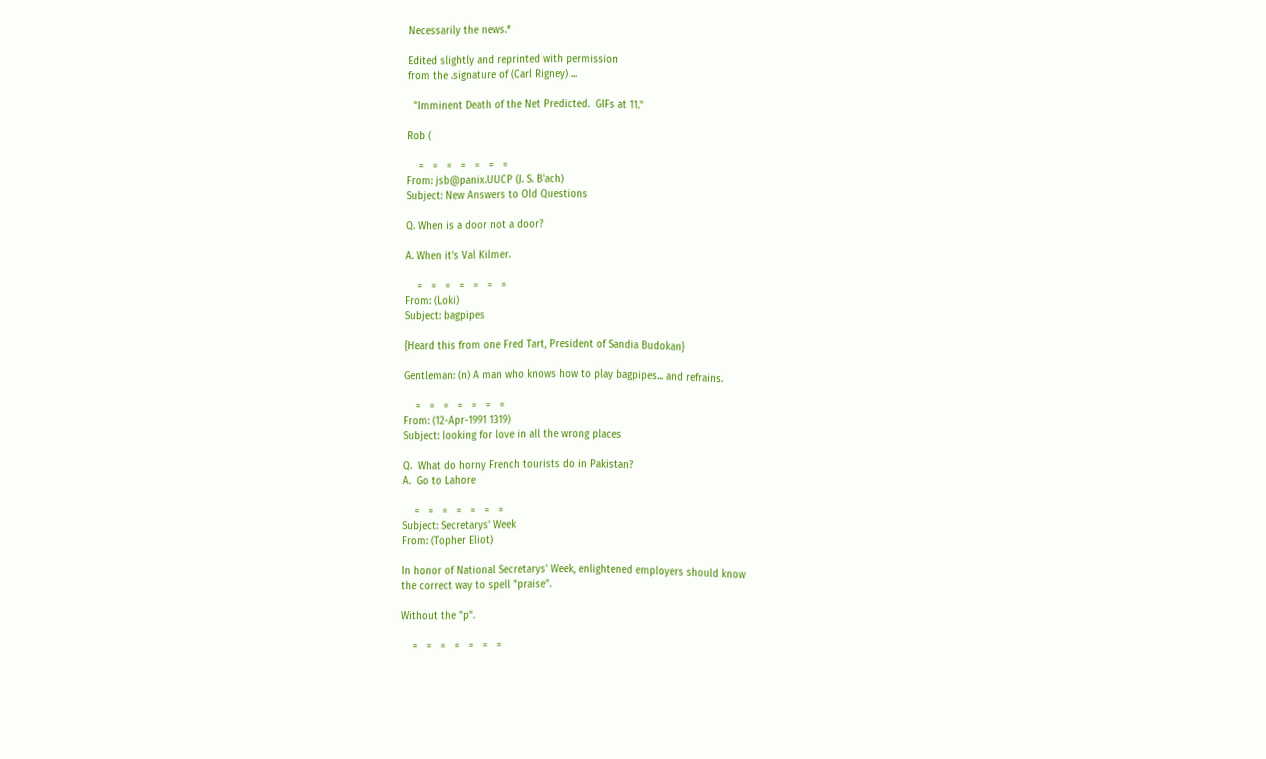Necessarily the news.*

Edited slightly and reprinted with permission
from the .signature of (Carl Rigney) ...

  "Imminent Death of the Net Predicted.  GIFs at 11."

Rob (

    =   =   =   =   =   =   =
From: jsb@panix.UUCP (J. S. B'ach)
Subject: New Answers to Old Questions

Q. When is a door not a door?

A. When it's Val Kilmer.

    =   =   =   =   =   =   =
From: (Loki)
Subject: bagpipes

{Heard this from one Fred Tart, President of Sandia Budokan}

Gentleman: (n) A man who knows how to play bagpipes... and refrains.

    =   =   =   =   =   =   =
From: (12-Apr-1991 1319)
Subject: looking for love in all the wrong places

Q.  What do horny French tourists do in Pakistan?
A.  Go to Lahore

    =   =   =   =   =   =   =
Subject: Secretarys' Week
From: (Topher Eliot)

In honor of National Secretarys' Week, enlightened employers should know
the correct way to spell "praise".

Without the "p".

    =   =   =   =   =   =   =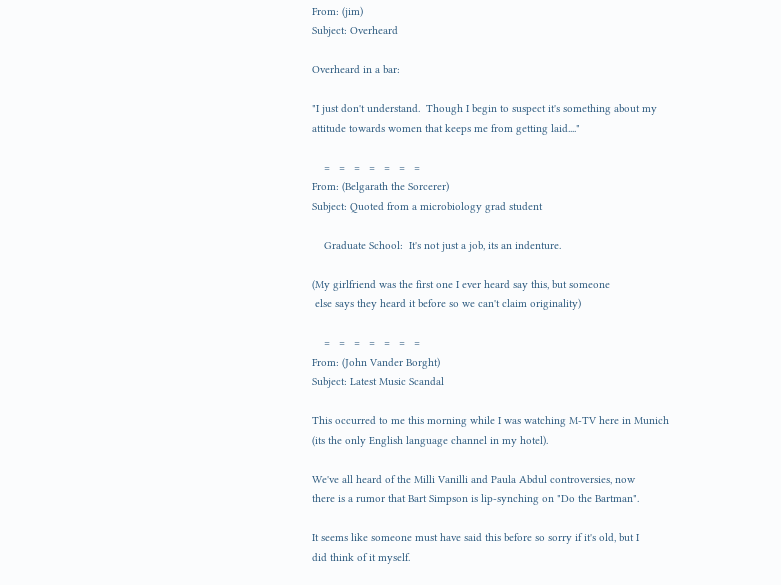From: (jim)
Subject: Overheard

Overheard in a bar:

"I just don't understand.  Though I begin to suspect it's something about my
attitude towards women that keeps me from getting laid...."

    =   =   =   =   =   =   =
From: (Belgarath the Sorcerer)
Subject: Quoted from a microbiology grad student

    Graduate School:  It's not just a job, its an indenture.

(My girlfriend was the first one I ever heard say this, but someone
 else says they heard it before so we can't claim originality)

    =   =   =   =   =   =   =
From: (John Vander Borght)
Subject: Latest Music Scandal

This occurred to me this morning while I was watching M-TV here in Munich
(its the only English language channel in my hotel).

We've all heard of the Milli Vanilli and Paula Abdul controversies, now
there is a rumor that Bart Simpson is lip-synching on "Do the Bartman".

It seems like someone must have said this before so sorry if it's old, but I
did think of it myself.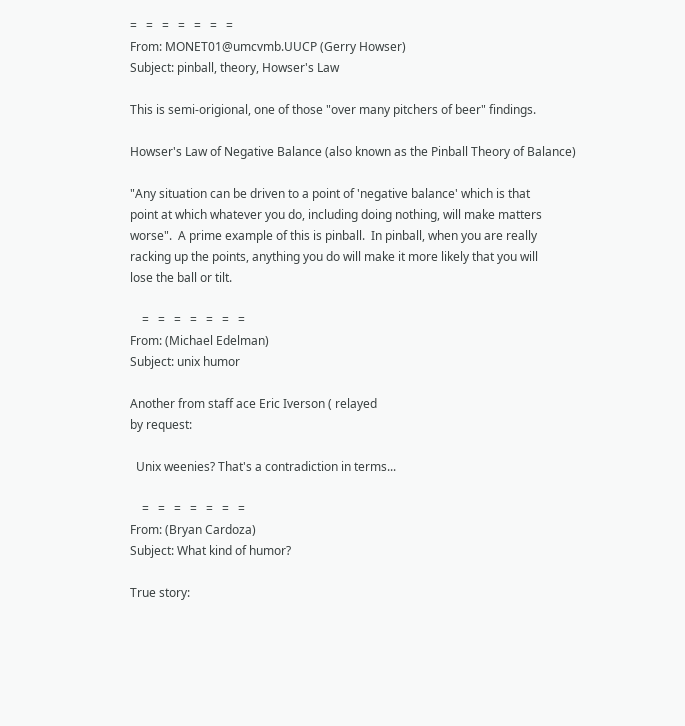=   =   =   =   =   =   =
From: MONET01@umcvmb.UUCP (Gerry Howser)
Subject: pinball, theory, Howser's Law

This is semi-origional, one of those "over many pitchers of beer" findings.

Howser's Law of Negative Balance (also known as the Pinball Theory of Balance)

"Any situation can be driven to a point of 'negative balance' which is that
point at which whatever you do, including doing nothing, will make matters
worse".  A prime example of this is pinball.  In pinball, when you are really
racking up the points, anything you do will make it more likely that you will
lose the ball or tilt.

    =   =   =   =   =   =   =
From: (Michael Edelman)
Subject: unix humor

Another from staff ace Eric Iverson ( relayed
by request:

  Unix weenies? That's a contradiction in terms...

    =   =   =   =   =   =   =
From: (Bryan Cardoza)
Subject: What kind of humor?

True story: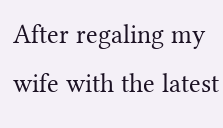After regaling my wife with the latest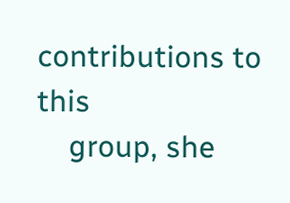contributions to this
    group, she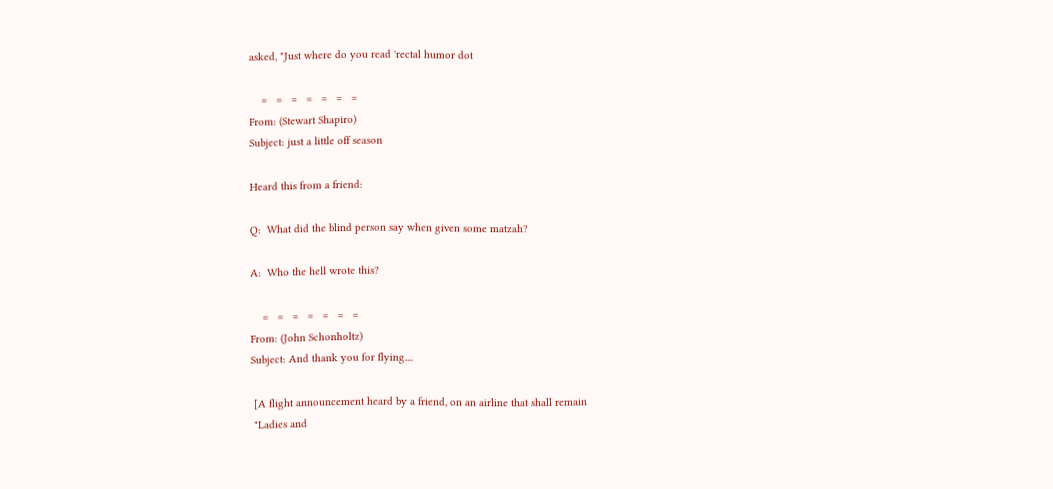asked, "Just where do you read 'rectal humor dot

    =   =   =   =   =   =   =
From: (Stewart Shapiro)
Subject: just a little off season

Heard this from a friend:

Q:  What did the blind person say when given some matzah?

A:  Who the hell wrote this?

    =   =   =   =   =   =   =
From: (John Schonholtz)
Subject: And thank you for flying....

 [A flight announcement heard by a friend, on an airline that shall remain
 "Ladies and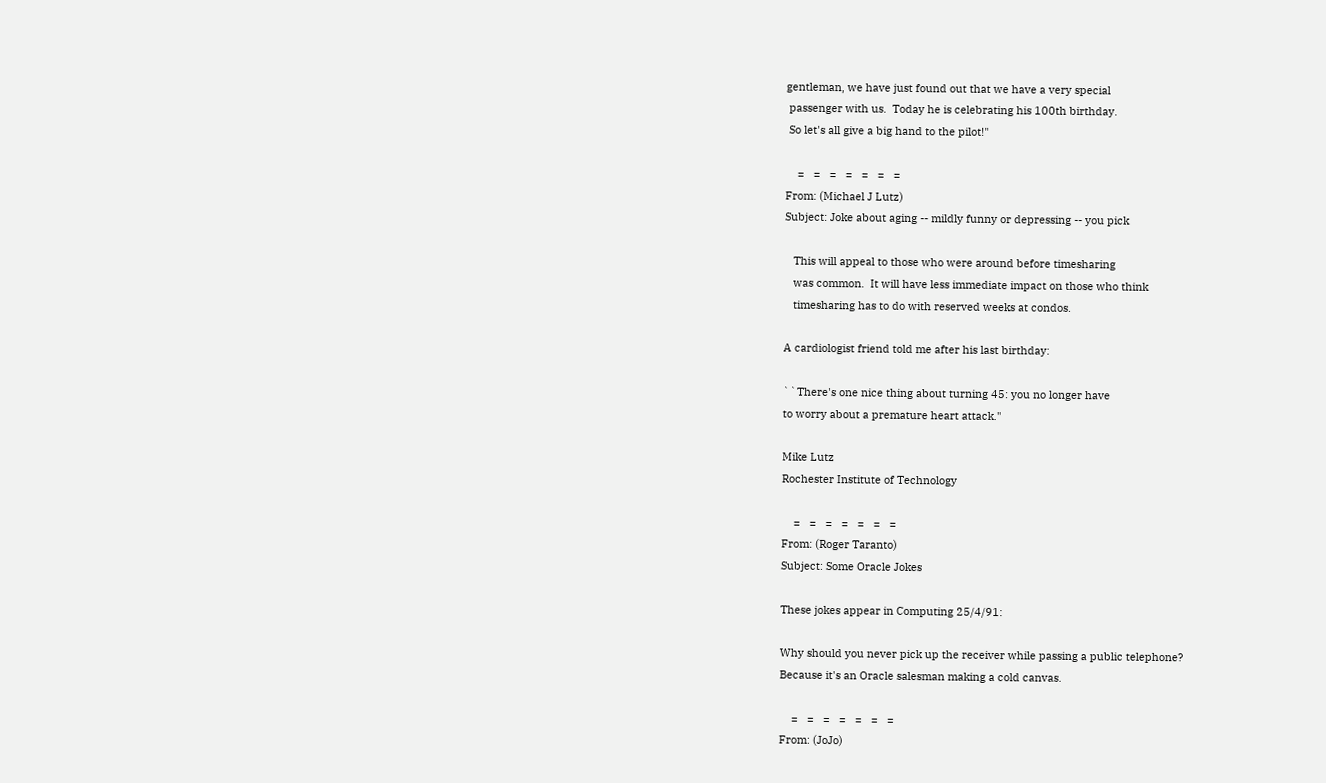gentleman, we have just found out that we have a very special
 passenger with us.  Today he is celebrating his 100th birthday.
 So let's all give a big hand to the pilot!"

    =   =   =   =   =   =   =
From: (Michael J Lutz)
Subject: Joke about aging -- mildly funny or depressing -- you pick

   This will appeal to those who were around before timesharing
   was common.  It will have less immediate impact on those who think
   timesharing has to do with reserved weeks at condos.

A cardiologist friend told me after his last birthday:

``There's one nice thing about turning 45: you no longer have
to worry about a premature heart attack."

Mike Lutz
Rochester Institute of Technology

    =   =   =   =   =   =   =
From: (Roger Taranto)
Subject: Some Oracle Jokes

These jokes appear in Computing 25/4/91:

Why should you never pick up the receiver while passing a public telephone?
Because it's an Oracle salesman making a cold canvas.

    =   =   =   =   =   =   =
From: (JoJo)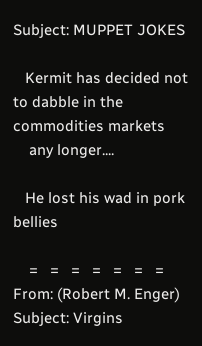Subject: MUPPET JOKES

   Kermit has decided not to dabble in the commodities markets
    any longer....

   He lost his wad in pork bellies

    =   =   =   =   =   =   =
From: (Robert M. Enger)
Subject: Virgins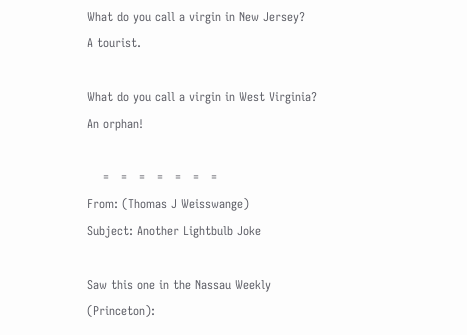What do you call a virgin in New Jersey?        A tourist.

What do you call a virgin in West Virginia?     An orphan!

    =   =   =   =   =   =   =
From: (Thomas J Weisswange)
Subject: Another Lightbulb Joke

Saw this one in the Nassau Weekly (Princeton):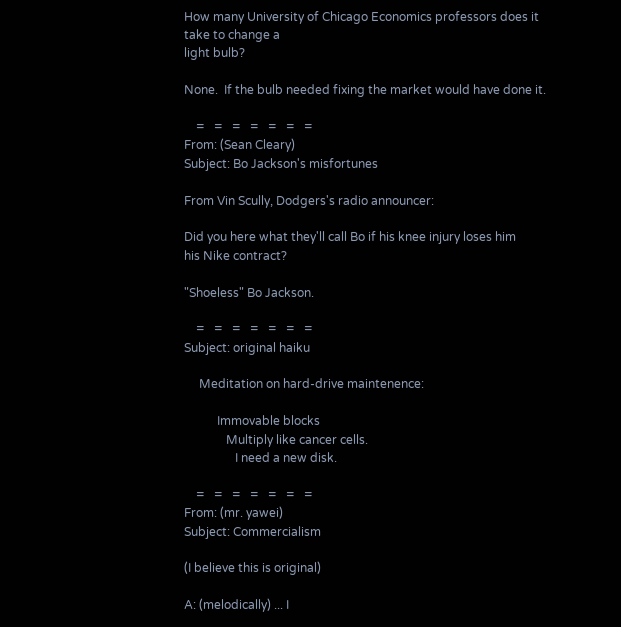How many University of Chicago Economics professors does it take to change a
light bulb?

None.  If the bulb needed fixing the market would have done it.

    =   =   =   =   =   =   =
From: (Sean Cleary)
Subject: Bo Jackson's misfortunes

From Vin Scully, Dodgers's radio announcer:

Did you here what they'll call Bo if his knee injury loses him
his Nike contract?

"Shoeless" Bo Jackson.

    =   =   =   =   =   =   =
Subject: original haiku

     Meditation on hard-drive maintenence:

           Immovable blocks
              Multiply like cancer cells.
                 I need a new disk.

    =   =   =   =   =   =   =
From: (mr. yawei)
Subject: Commercialism

(I believe this is original)

A: (melodically) ... I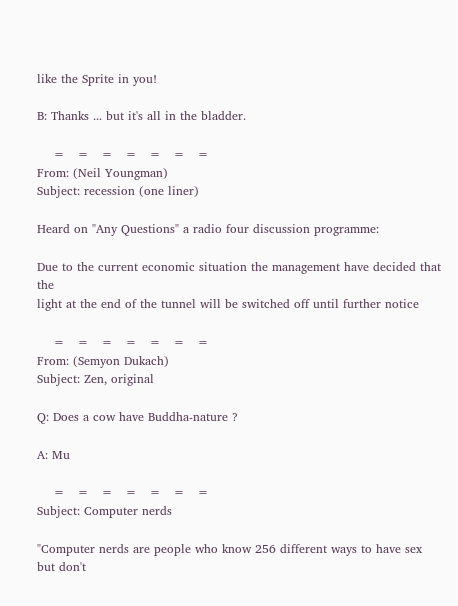like the Sprite in you!

B: Thanks ... but it's all in the bladder.

    =   =   =   =   =   =   =
From: (Neil Youngman)
Subject: recession (one liner)

Heard on "Any Questions" a radio four discussion programme:

Due to the current economic situation the management have decided that the
light at the end of the tunnel will be switched off until further notice

    =   =   =   =   =   =   =
From: (Semyon Dukach)
Subject: Zen, original

Q: Does a cow have Buddha-nature ?

A: Mu

    =   =   =   =   =   =   =
Subject: Computer nerds

"Computer nerds are people who know 256 different ways to have sex but don't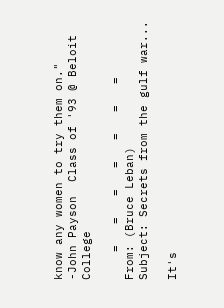know any women to try them on."    -John Payson  Class of '93 @ Beloit College

    =   =   =   =   =   =   =
From: (Bruce Leban)
Subject: Secrets from the gulf war...

It's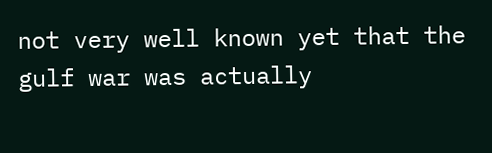not very well known yet that the gulf war was actually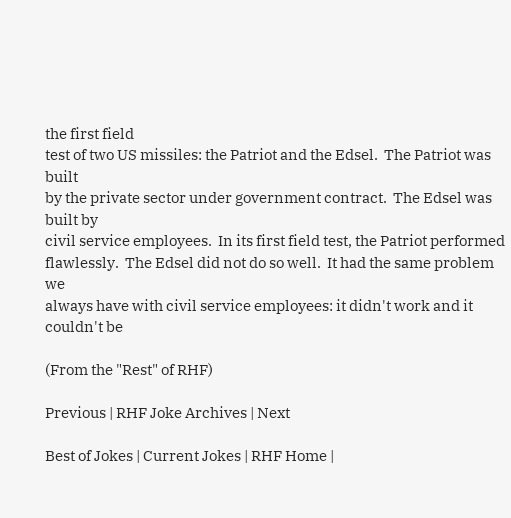the first field
test of two US missiles: the Patriot and the Edsel.  The Patriot was built
by the private sector under government contract.  The Edsel was built by
civil service employees.  In its first field test, the Patriot performed
flawlessly.  The Edsel did not do so well.  It had the same problem we
always have with civil service employees: it didn't work and it couldn't be

(From the "Rest" of RHF)

Previous | RHF Joke Archives | Next

Best of Jokes | Current Jokes | RHF Home |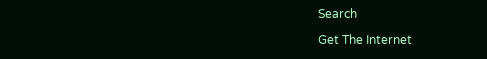Search

Get The Internet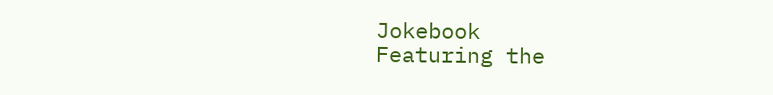Jokebook
Featuring the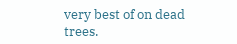very best of on dead trees.